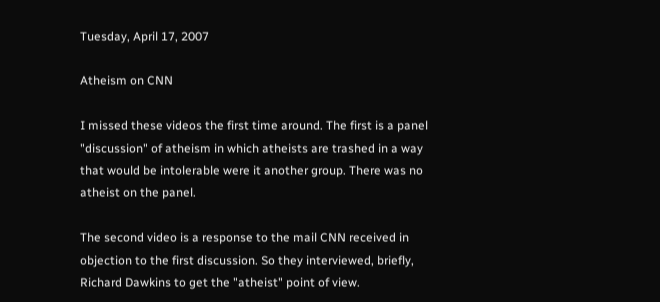Tuesday, April 17, 2007

Atheism on CNN

I missed these videos the first time around. The first is a panel "discussion" of atheism in which atheists are trashed in a way that would be intolerable were it another group. There was no atheist on the panel.

The second video is a response to the mail CNN received in objection to the first discussion. So they interviewed, briefly, Richard Dawkins to get the "atheist" point of view.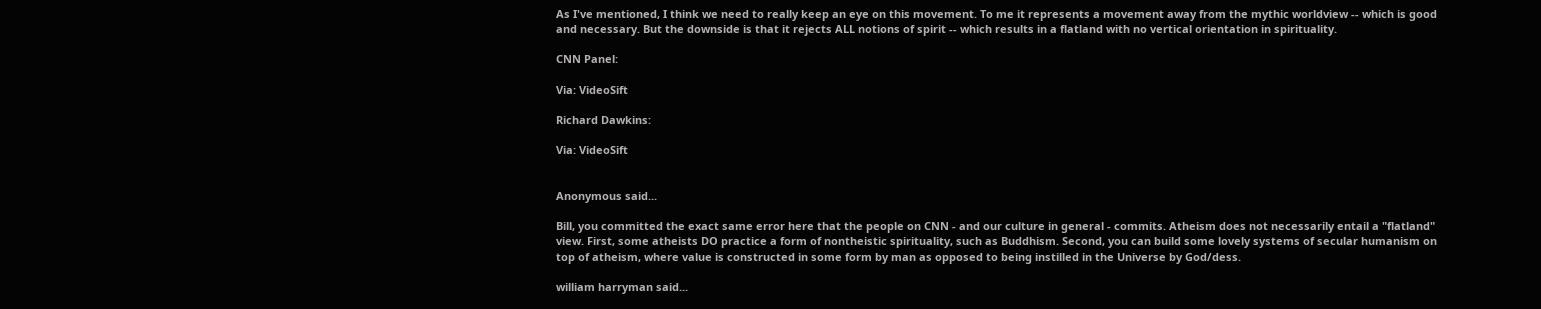As I've mentioned, I think we need to really keep an eye on this movement. To me it represents a movement away from the mythic worldview -- which is good and necessary. But the downside is that it rejects ALL notions of spirit -- which results in a flatland with no vertical orientation in spirituality.

CNN Panel:

Via: VideoSift

Richard Dawkins:

Via: VideoSift


Anonymous said...

Bill, you committed the exact same error here that the people on CNN - and our culture in general - commits. Atheism does not necessarily entail a "flatland" view. First, some atheists DO practice a form of nontheistic spirituality, such as Buddhism. Second, you can build some lovely systems of secular humanism on top of atheism, where value is constructed in some form by man as opposed to being instilled in the Universe by God/dess.

william harryman said...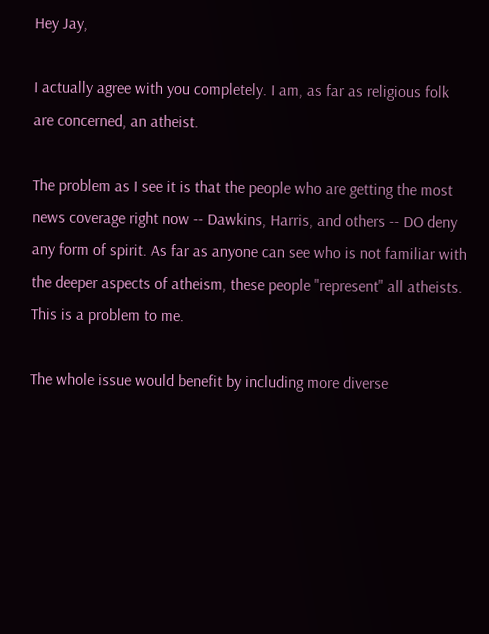Hey Jay,

I actually agree with you completely. I am, as far as religious folk are concerned, an atheist.

The problem as I see it is that the people who are getting the most news coverage right now -- Dawkins, Harris, and others -- DO deny any form of spirit. As far as anyone can see who is not familiar with the deeper aspects of atheism, these people "represent" all atheists. This is a problem to me.

The whole issue would benefit by including more diverse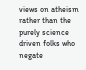views on atheism rather than the purely science driven folks who negate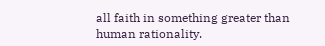all faith in something greater than human rationality.